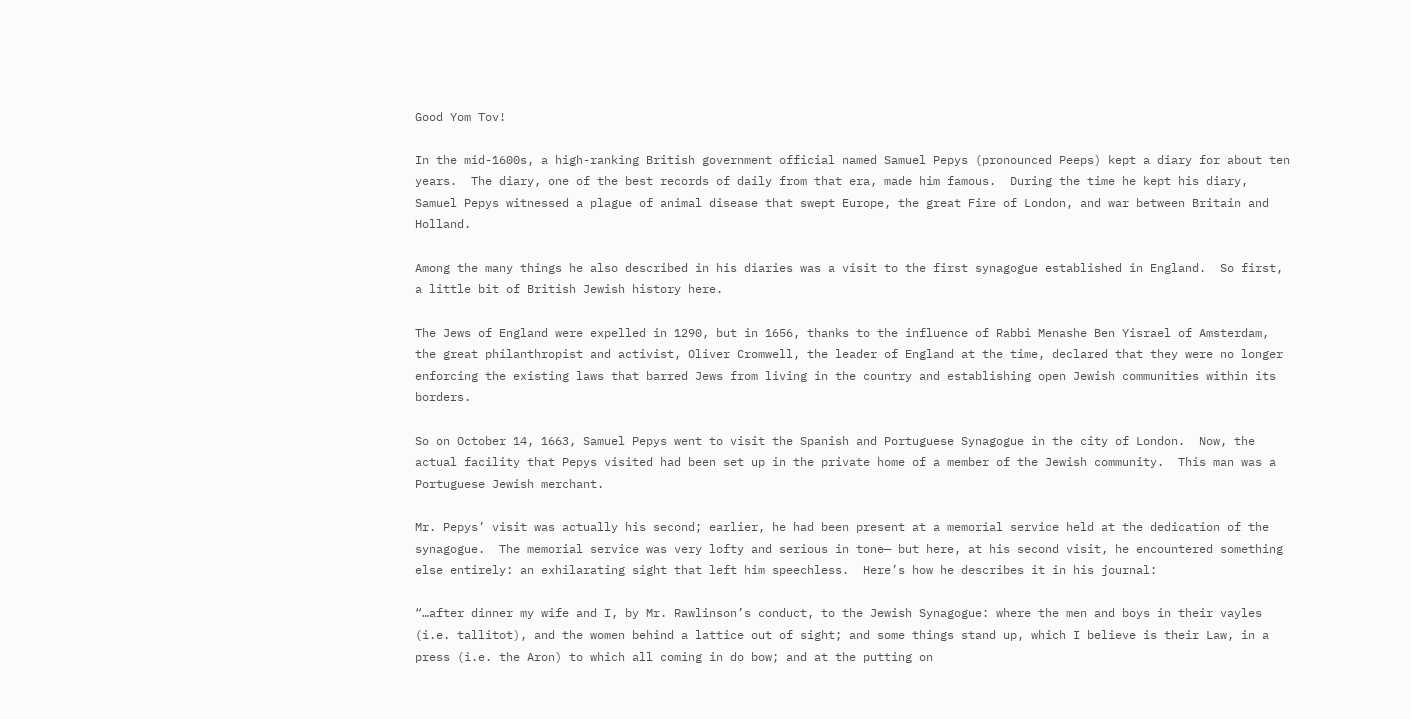Good Yom Tov!

In the mid-1600s, a high-ranking British government official named Samuel Pepys (pronounced Peeps) kept a diary for about ten years.  The diary, one of the best records of daily from that era, made him famous.  During the time he kept his diary, Samuel Pepys witnessed a plague of animal disease that swept Europe, the great Fire of London, and war between Britain and Holland.

Among the many things he also described in his diaries was a visit to the first synagogue established in England.  So first, a little bit of British Jewish history here.

The Jews of England were expelled in 1290, but in 1656, thanks to the influence of Rabbi Menashe Ben Yisrael of Amsterdam, the great philanthropist and activist, Oliver Cromwell, the leader of England at the time, declared that they were no longer enforcing the existing laws that barred Jews from living in the country and establishing open Jewish communities within its borders.

So on October 14, 1663, Samuel Pepys went to visit the Spanish and Portuguese Synagogue in the city of London.  Now, the actual facility that Pepys visited had been set up in the private home of a member of the Jewish community.  This man was a Portuguese Jewish merchant.

Mr. Pepys’ visit was actually his second; earlier, he had been present at a memorial service held at the dedication of the synagogue.  The memorial service was very lofty and serious in tone— but here, at his second visit, he encountered something else entirely: an exhilarating sight that left him speechless.  Here’s how he describes it in his journal:

“…after dinner my wife and I, by Mr. Rawlinson’s conduct, to the Jewish Synagogue: where the men and boys in their vayles (i.e. tallitot), and the women behind a lattice out of sight; and some things stand up, which I believe is their Law, in a press (i.e. the Aron) to which all coming in do bow; and at the putting on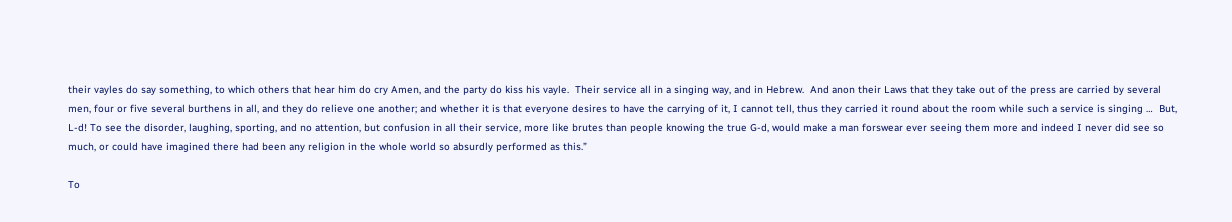their vayles do say something, to which others that hear him do cry Amen, and the party do kiss his vayle.  Their service all in a singing way, and in Hebrew.  And anon their Laws that they take out of the press are carried by several men, four or five several burthens in all, and they do relieve one another; and whether it is that everyone desires to have the carrying of it, I cannot tell, thus they carried it round about the room while such a service is singing …  But, L-d! To see the disorder, laughing, sporting, and no attention, but confusion in all their service, more like brutes than people knowing the true G-d, would make a man forswear ever seeing them more and indeed I never did see so much, or could have imagined there had been any religion in the whole world so absurdly performed as this.”

To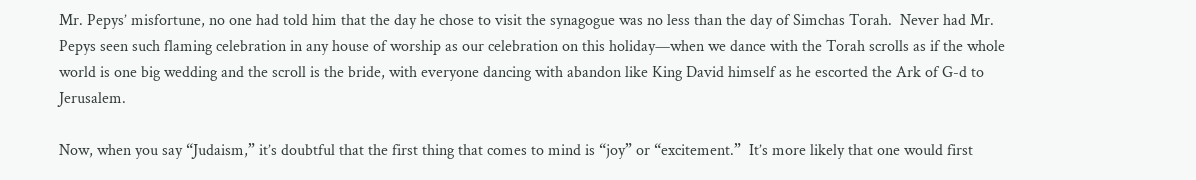Mr. Pepys’ misfortune, no one had told him that the day he chose to visit the synagogue was no less than the day of Simchas Torah.  Never had Mr. Pepys seen such flaming celebration in any house of worship as our celebration on this holiday—when we dance with the Torah scrolls as if the whole world is one big wedding and the scroll is the bride, with everyone dancing with abandon like King David himself as he escorted the Ark of G-d to Jerusalem.

Now, when you say “Judaism,” it’s doubtful that the first thing that comes to mind is “joy” or “excitement.”  It’s more likely that one would first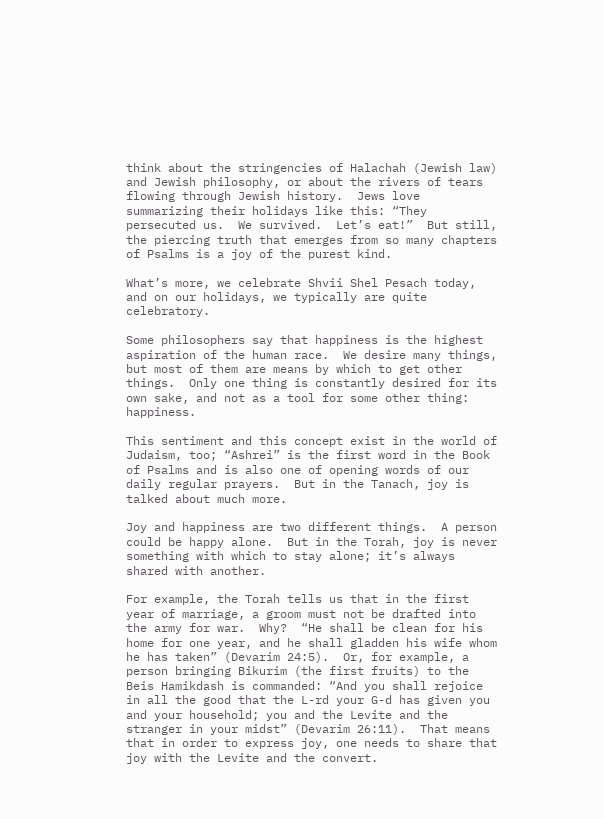think about the stringencies of Halachah (Jewish law) and Jewish philosophy, or about the rivers of tears flowing through Jewish history.  Jews love summarizing their holidays like this: “They persecuted us.  We survived.  Let’s eat!”  But still, the piercing truth that emerges from so many chapters of Psalms is a joy of the purest kind.

What’s more, we celebrate Shvii Shel Pesach today, and on our holidays, we typically are quite celebratory.

Some philosophers say that happiness is the highest aspiration of the human race.  We desire many things, but most of them are means by which to get other things.  Only one thing is constantly desired for its own sake, and not as a tool for some other thing: happiness.

This sentiment and this concept exist in the world of Judaism, too; “Ashrei” is the first word in the Book of Psalms and is also one of opening words of our daily regular prayers.  But in the Tanach, joy is talked about much more.

Joy and happiness are two different things.  A person could be happy alone.  But in the Torah, joy is never something with which to stay alone; it’s always shared with another.

For example, the Torah tells us that in the first year of marriage, a groom must not be drafted into the army for war.  Why?  “He shall be clean for his home for one year, and he shall gladden his wife whom he has taken” (Devarim 24:5).  Or, for example, a person bringing Bikurim (the first fruits) to the Beis Hamikdash is commanded: “And you shall rejoice in all the good that the L-rd your G-d has given you and your household; you and the Levite and the stranger in your midst” (Devarim 26:11).  That means that in order to express joy, one needs to share that joy with the Levite and the convert.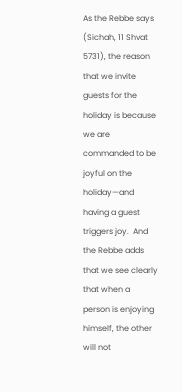As the Rebbe says (Sichah, 11 Shvat 5731), the reason that we invite guests for the holiday is because we are commanded to be joyful on the holiday—and having a guest triggers joy.  And the Rebbe adds that we see clearly that when a person is enjoying himself, the other will not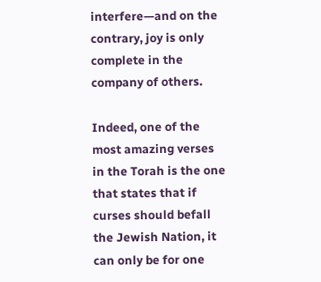interfere—and on the contrary, joy is only complete in the company of others.

Indeed, one of the most amazing verses in the Torah is the one that states that if curses should befall the Jewish Nation, it can only be for one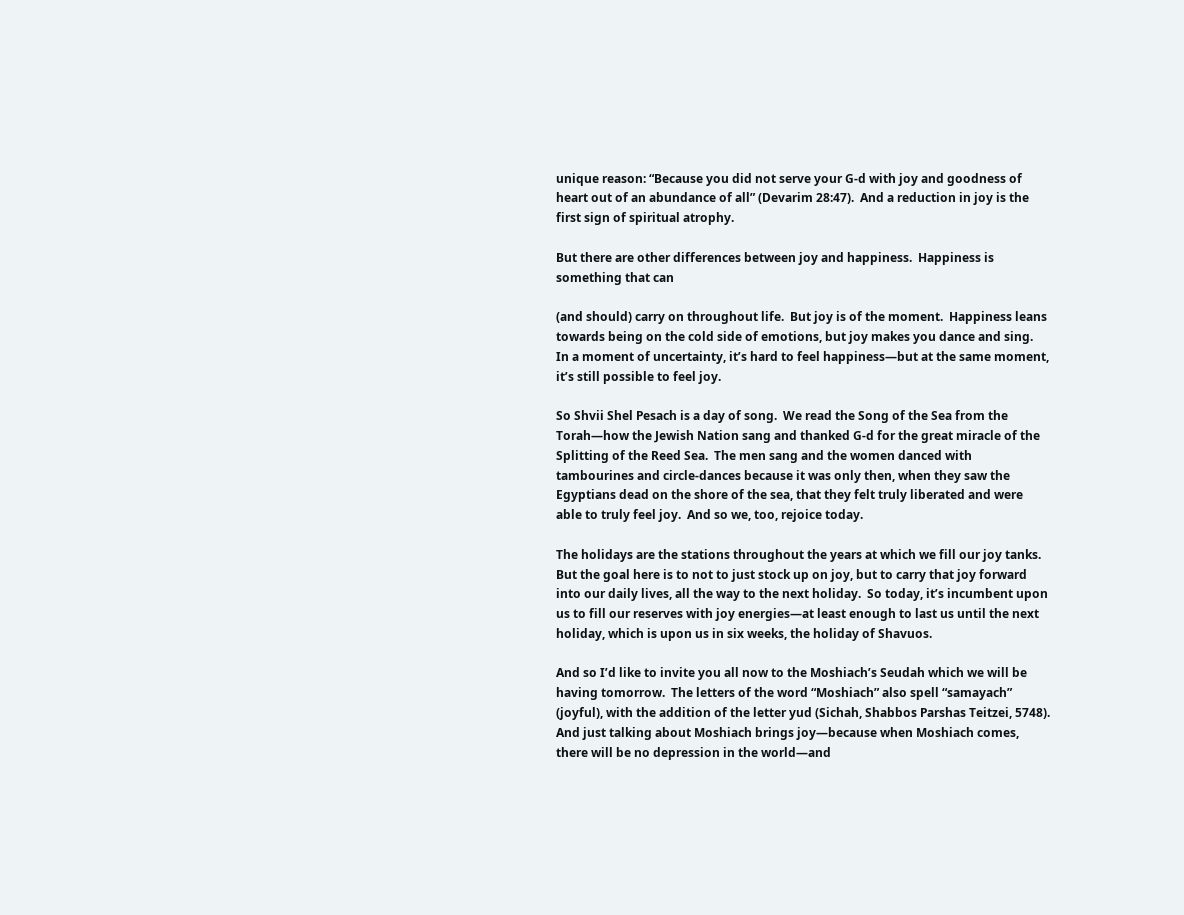unique reason: “Because you did not serve your G-d with joy and goodness of heart out of an abundance of all” (Devarim 28:47).  And a reduction in joy is the first sign of spiritual atrophy.

But there are other differences between joy and happiness.  Happiness is something that can

(and should) carry on throughout life.  But joy is of the moment.  Happiness leans towards being on the cold side of emotions, but joy makes you dance and sing.  In a moment of uncertainty, it’s hard to feel happiness—but at the same moment, it’s still possible to feel joy.

So Shvii Shel Pesach is a day of song.  We read the Song of the Sea from the Torah—how the Jewish Nation sang and thanked G-d for the great miracle of the Splitting of the Reed Sea.  The men sang and the women danced with tambourines and circle-dances because it was only then, when they saw the Egyptians dead on the shore of the sea, that they felt truly liberated and were able to truly feel joy.  And so we, too, rejoice today.

The holidays are the stations throughout the years at which we fill our joy tanks.  But the goal here is to not to just stock up on joy, but to carry that joy forward into our daily lives, all the way to the next holiday.  So today, it’s incumbent upon us to fill our reserves with joy energies—at least enough to last us until the next holiday, which is upon us in six weeks, the holiday of Shavuos.

And so I’d like to invite you all now to the Moshiach’s Seudah which we will be having tomorrow.  The letters of the word “Moshiach” also spell “samayach” (joyful), with the addition of the letter yud (Sichah, Shabbos Parshas Teitzei, 5748). And just talking about Moshiach brings joy—because when Moshiach comes, there will be no depression in the world—and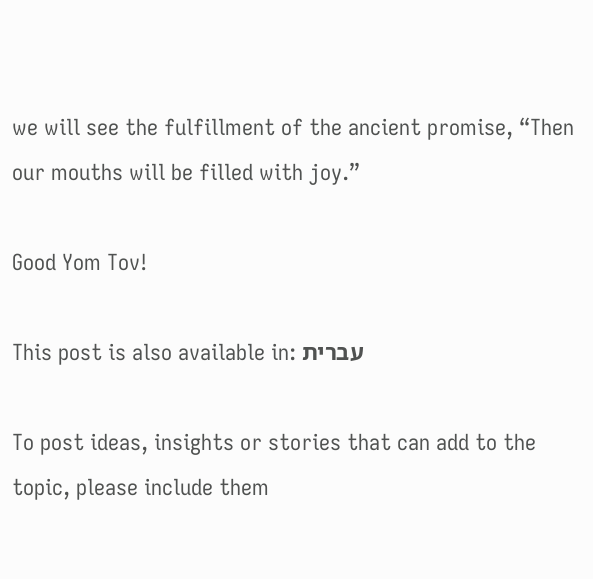we will see the fulfillment of the ancient promise, “Then our mouths will be filled with joy.”

Good Yom Tov!

This post is also available in: עברית

To post ideas, insights or stories that can add to the topic, please include them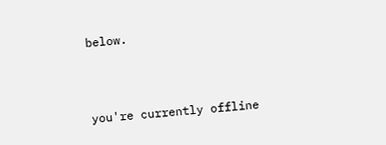below.



you're currently offline